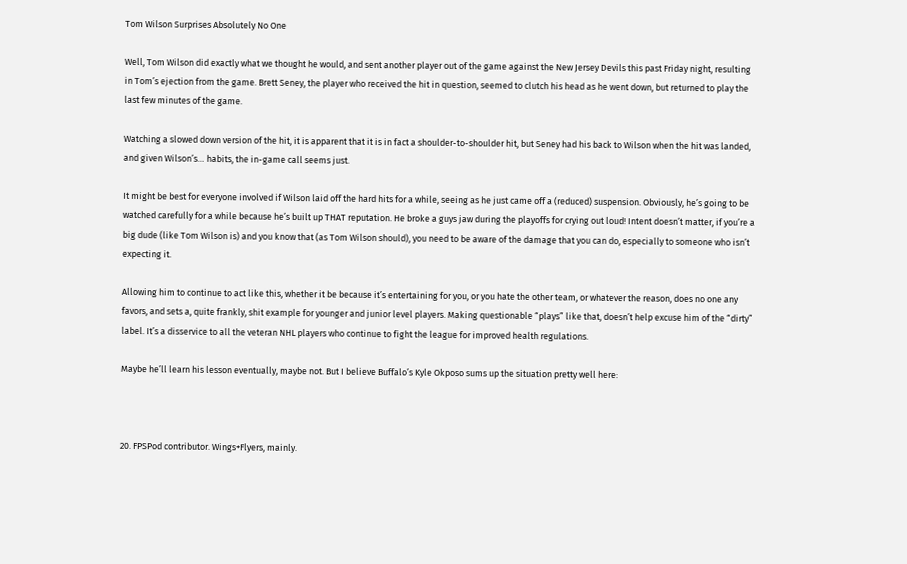Tom Wilson Surprises Absolutely No One

Well, Tom Wilson did exactly what we thought he would, and sent another player out of the game against the New Jersey Devils this past Friday night, resulting in Tom’s ejection from the game. Brett Seney, the player who received the hit in question, seemed to clutch his head as he went down, but returned to play the last few minutes of the game.

Watching a slowed down version of the hit, it is apparent that it is in fact a shoulder-to-shoulder hit, but Seney had his back to Wilson when the hit was landed, and given Wilson’s… habits, the in-game call seems just.

It might be best for everyone involved if Wilson laid off the hard hits for a while, seeing as he just came off a (reduced) suspension. Obviously, he’s going to be watched carefully for a while because he’s built up THAT reputation. He broke a guys jaw during the playoffs for crying out loud! Intent doesn’t matter, if you’re a big dude (like Tom Wilson is) and you know that (as Tom Wilson should), you need to be aware of the damage that you can do, especially to someone who isn’t expecting it.

Allowing him to continue to act like this, whether it be because it’s entertaining for you, or you hate the other team, or whatever the reason, does no one any favors, and sets a, quite frankly, shit example for younger and junior level players. Making questionable “plays” like that, doesn’t help excuse him of the “dirty” label. It’s a disservice to all the veteran NHL players who continue to fight the league for improved health regulations.

Maybe he’ll learn his lesson eventually, maybe not. But I believe Buffalo’s Kyle Okposo sums up the situation pretty well here:



20. FPSPod contributor. Wings+Flyers, mainly.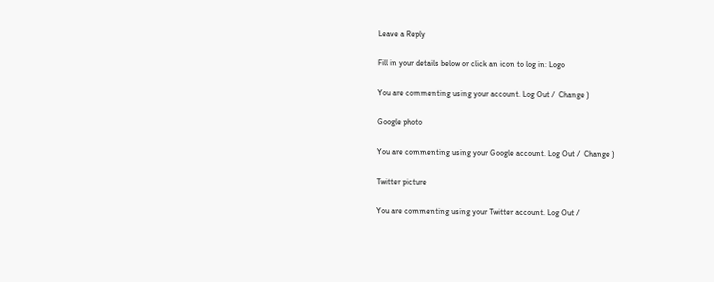Leave a Reply

Fill in your details below or click an icon to log in: Logo

You are commenting using your account. Log Out /  Change )

Google photo

You are commenting using your Google account. Log Out /  Change )

Twitter picture

You are commenting using your Twitter account. Log Out /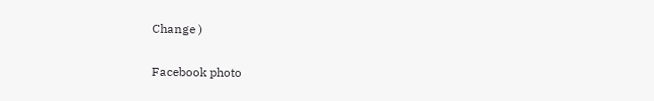Change )

Facebook photo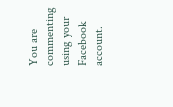You are commenting using your Facebook account.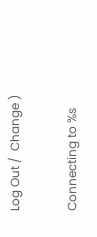Log Out /  Change )

Connecting to %s